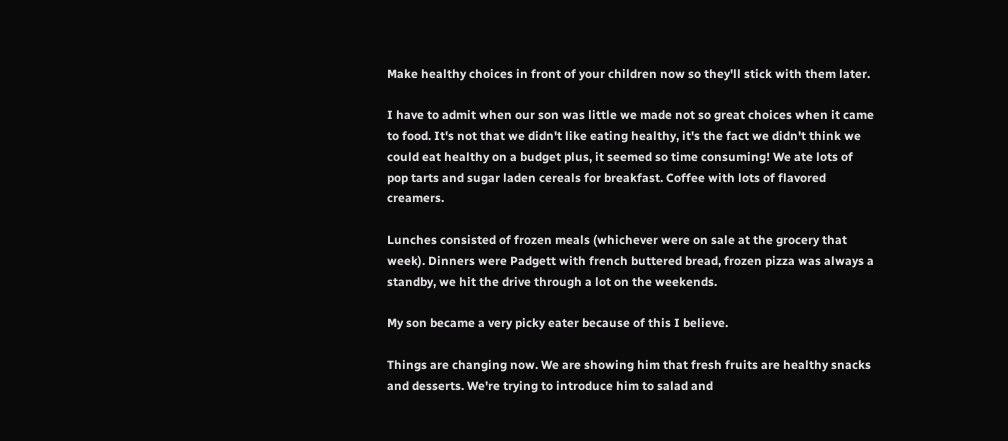Make healthy choices in front of your children now so they'll stick with them later.

I have to admit when our son was little we made not so great choices when it came to food. It's not that we didn't like eating healthy, it's the fact we didn't think we could eat healthy on a budget plus, it seemed so time consuming! We ate lots of pop tarts and sugar laden cereals for breakfast. Coffee with lots of flavored creamers.

Lunches consisted of frozen meals (whichever were on sale at the grocery that week). Dinners were Padgett with french buttered bread, frozen pizza was always a standby, we hit the drive through a lot on the weekends.

My son became a very picky eater because of this I believe.

Things are changing now. We are showing him that fresh fruits are healthy snacks and desserts. We're trying to introduce him to salad and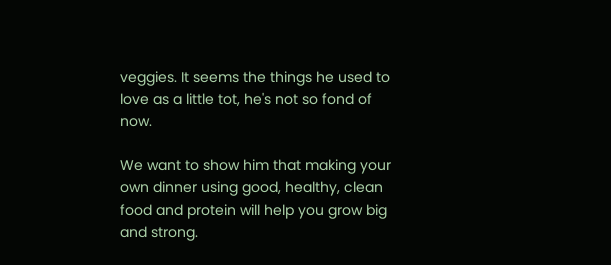veggies. It seems the things he used to love as a little tot, he's not so fond of now.

We want to show him that making your own dinner using good, healthy, clean food and protein will help you grow big and strong.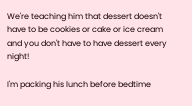We're teaching him that dessert doesn't have to be cookies or cake or ice cream and you don't have to have dessert every night!

I'm packing his lunch before bedtime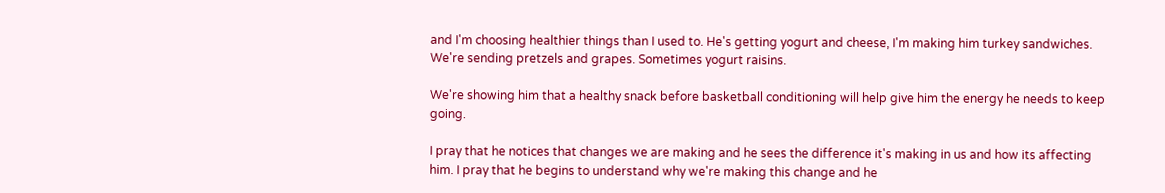and I'm choosing healthier things than I used to. He's getting yogurt and cheese, I'm making him turkey sandwiches. We're sending pretzels and grapes. Sometimes yogurt raisins.

We're showing him that a healthy snack before basketball conditioning will help give him the energy he needs to keep going.

I pray that he notices that changes we are making and he sees the difference it's making in us and how its affecting him. I pray that he begins to understand why we're making this change and he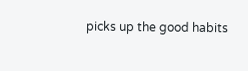picks up the good habits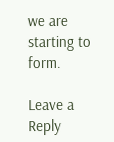we are starting to form.

Leave a Reply